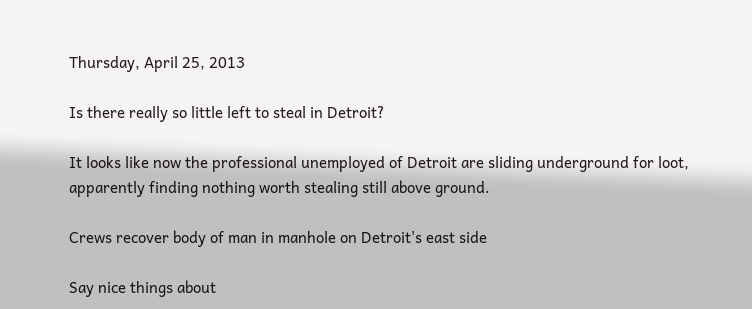Thursday, April 25, 2013

Is there really so little left to steal in Detroit?

It looks like now the professional unemployed of Detroit are sliding underground for loot, apparently finding nothing worth stealing still above ground.

Crews recover body of man in manhole on Detroit's east side

Say nice things about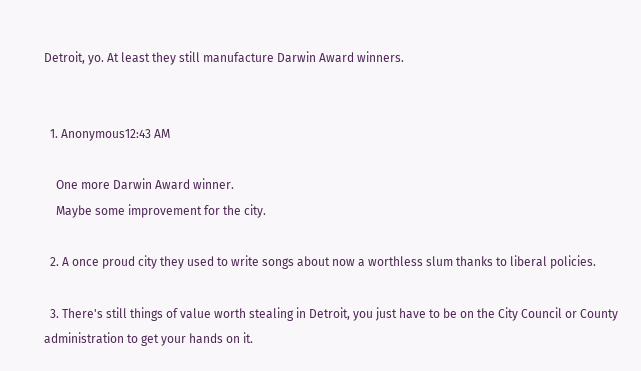Detroit, yo. At least they still manufacture Darwin Award winners.


  1. Anonymous12:43 AM

    One more Darwin Award winner.
    Maybe some improvement for the city.

  2. A once proud city they used to write songs about now a worthless slum thanks to liberal policies.

  3. There's still things of value worth stealing in Detroit, you just have to be on the City Council or County administration to get your hands on it.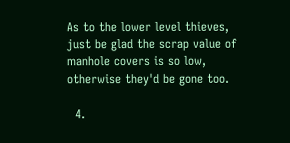As to the lower level thieves, just be glad the scrap value of manhole covers is so low, otherwise they'd be gone too.

  4.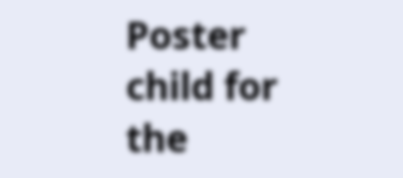Poster child for the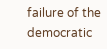failure of the democratic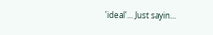'ideal'... Just sayin...